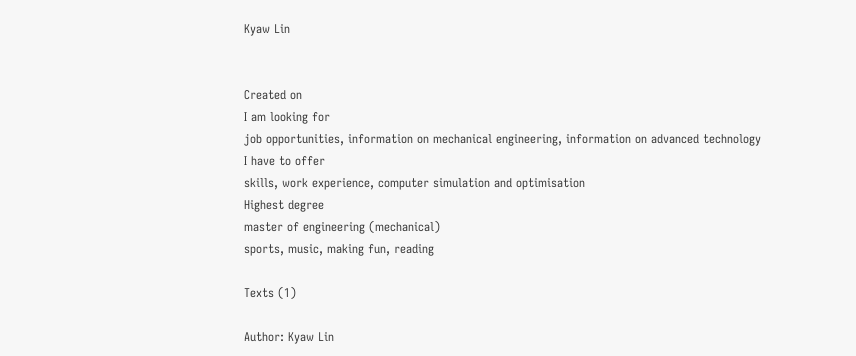Kyaw Lin


Created on
I am looking for
job opportunities, information on mechanical engineering, information on advanced technology
I have to offer
skills, work experience, computer simulation and optimisation
Highest degree
master of engineering (mechanical)
sports, music, making fun, reading

Texts (1)

Author: Kyaw Lin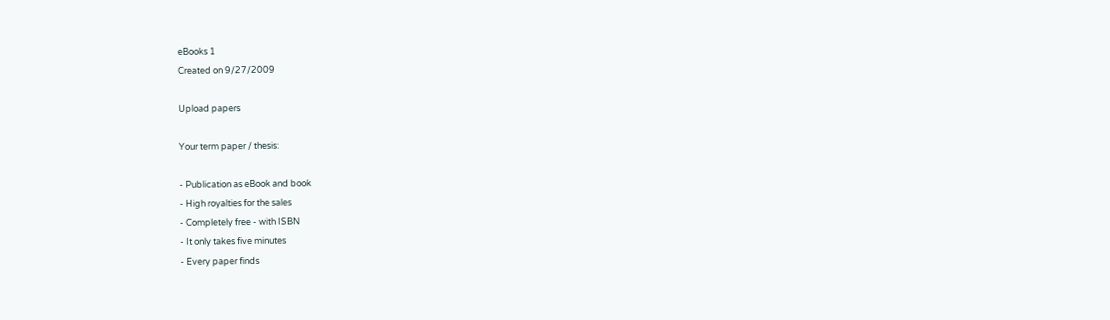eBooks 1
Created on 9/27/2009

Upload papers

Your term paper / thesis:

- Publication as eBook and book
- High royalties for the sales
- Completely free - with ISBN
- It only takes five minutes
- Every paper finds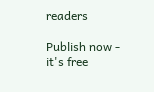readers

Publish now - it's free